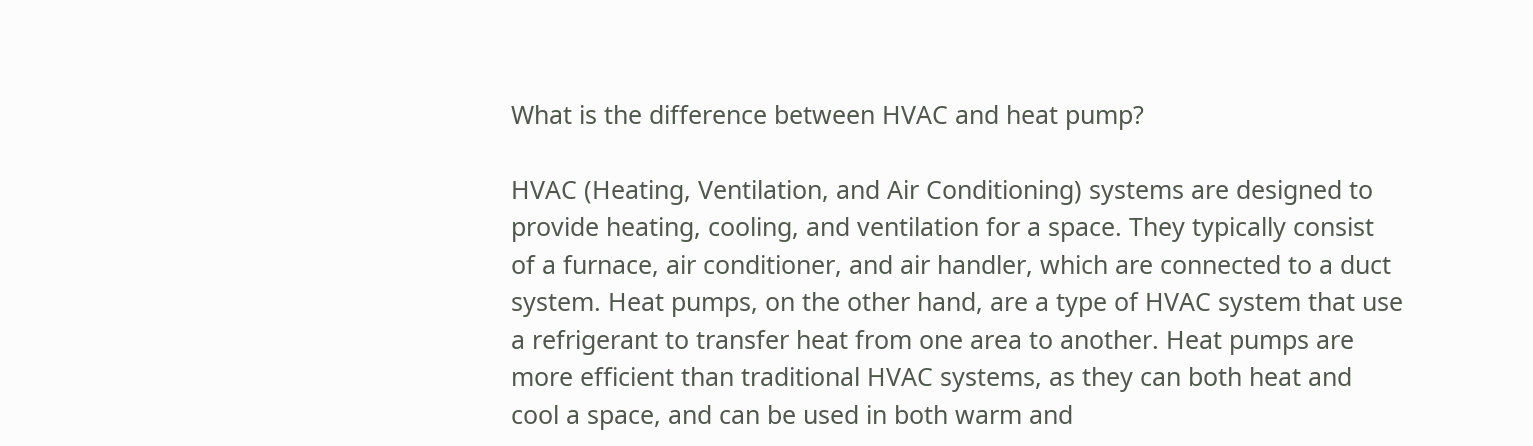What is the difference between HVAC and heat pump?

HVAC (Heating, Ventilation, and Air Conditioning) systems are designed to provide heating, cooling, and ventilation for a space. They typically consist of a furnace, air conditioner, and air handler, which are connected to a duct system. Heat pumps, on the other hand, are a type of HVAC system that use a refrigerant to transfer heat from one area to another. Heat pumps are more efficient than traditional HVAC systems, as they can both heat and cool a space, and can be used in both warm and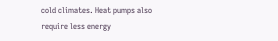cold climates. Heat pumps also require less energy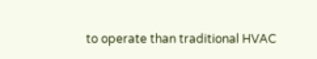to operate than traditional HVAC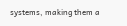systems, making them a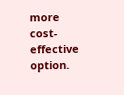more cost-effective option.